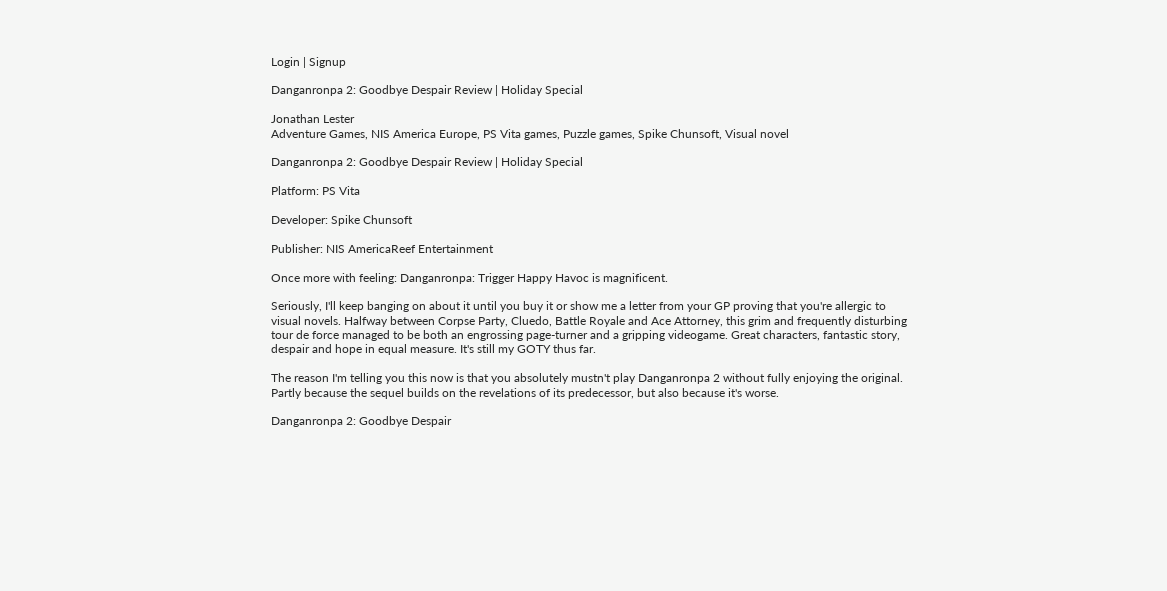Login | Signup

Danganronpa 2: Goodbye Despair Review | Holiday Special

Jonathan Lester
Adventure Games, NIS America Europe, PS Vita games, Puzzle games, Spike Chunsoft, Visual novel

Danganronpa 2: Goodbye Despair Review | Holiday Special

Platform: PS Vita

Developer: Spike Chunsoft

Publisher: NIS AmericaReef Entertainment

Once more with feeling: Danganronpa: Trigger Happy Havoc is magnificent.

Seriously, I'll keep banging on about it until you buy it or show me a letter from your GP proving that you're allergic to visual novels. Halfway between Corpse Party, Cluedo, Battle Royale and Ace Attorney, this grim and frequently disturbing tour de force managed to be both an engrossing page-turner and a gripping videogame. Great characters, fantastic story, despair and hope in equal measure. It's still my GOTY thus far.

The reason I'm telling you this now is that you absolutely mustn't play Danganronpa 2 without fully enjoying the original. Partly because the sequel builds on the revelations of its predecessor, but also because it's worse.

Danganronpa 2: Goodbye Despair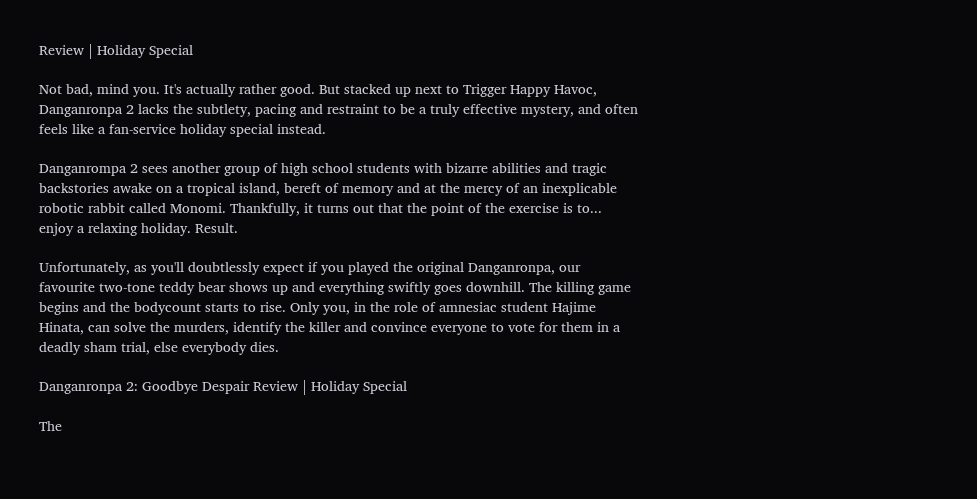Review | Holiday Special

Not bad, mind you. It's actually rather good. But stacked up next to Trigger Happy Havoc, Danganronpa 2 lacks the subtlety, pacing and restraint to be a truly effective mystery, and often feels like a fan-service holiday special instead.

Danganrompa 2 sees another group of high school students with bizarre abilities and tragic backstories awake on a tropical island, bereft of memory and at the mercy of an inexplicable robotic rabbit called Monomi. Thankfully, it turns out that the point of the exercise is to... enjoy a relaxing holiday. Result.

Unfortunately, as you'll doubtlessly expect if you played the original Danganronpa, our favourite two-tone teddy bear shows up and everything swiftly goes downhill. The killing game begins and the bodycount starts to rise. Only you, in the role of amnesiac student Hajime Hinata, can solve the murders, identify the killer and convince everyone to vote for them in a deadly sham trial, else everybody dies.

Danganronpa 2: Goodbye Despair Review | Holiday Special

The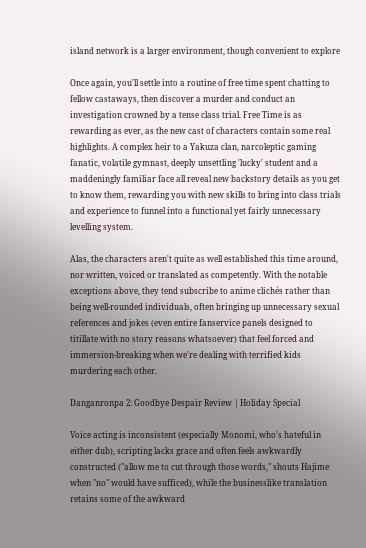island network is a larger environment, though convenient to explore

Once again, you'll settle into a routine of free time spent chatting to fellow castaways, then discover a murder and conduct an investigation crowned by a tense class trial. Free Time is as rewarding as ever, as the new cast of characters contain some real highlights. A complex heir to a Yakuza clan, narcoleptic gaming fanatic, volatile gymnast, deeply unsettling 'lucky' student and a maddeningly familiar face all reveal new backstory details as you get to know them, rewarding you with new skills to bring into class trials and experience to funnel into a functional yet fairly unnecessary levelling system.

Alas, the characters aren't quite as well established this time around, nor written, voiced or translated as competently. With the notable exceptions above, they tend subscribe to anime clichés rather than being well-rounded individuals, often bringing up unnecessary sexual references and jokes (even entire fanservice panels designed to titillate with no story reasons whatsoever) that feel forced and immersion-breaking when we're dealing with terrified kids murdering each other.

Danganronpa 2: Goodbye Despair Review | Holiday Special

Voice acting is inconsistent (especially Monomi, who's hateful in either dub), scripting lacks grace and often feels awkwardly constructed ("allow me to cut through those words," shouts Hajime when "no" would have sufficed), while the businesslike translation retains some of the awkward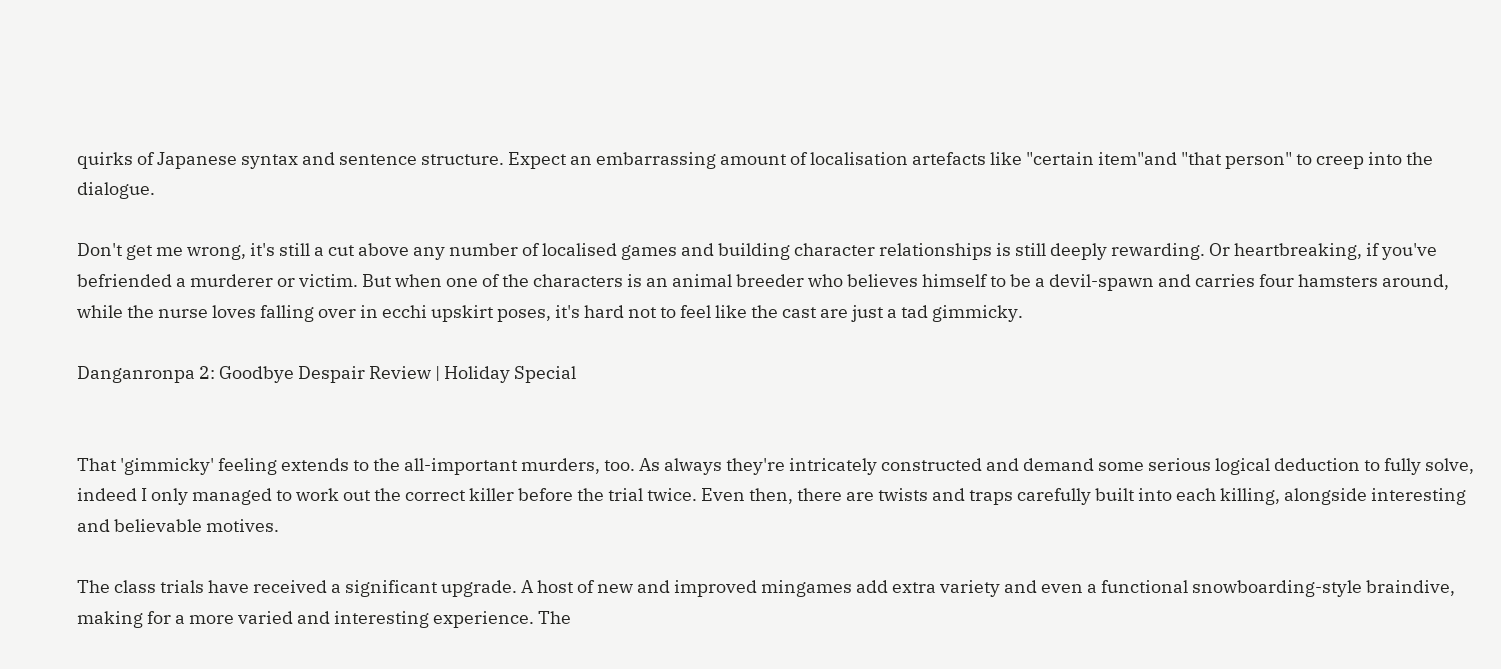quirks of Japanese syntax and sentence structure. Expect an embarrassing amount of localisation artefacts like "certain item"and "that person" to creep into the dialogue.

Don't get me wrong, it's still a cut above any number of localised games and building character relationships is still deeply rewarding. Or heartbreaking, if you've befriended a murderer or victim. But when one of the characters is an animal breeder who believes himself to be a devil-spawn and carries four hamsters around, while the nurse loves falling over in ecchi upskirt poses, it's hard not to feel like the cast are just a tad gimmicky.

Danganronpa 2: Goodbye Despair Review | Holiday Special


That 'gimmicky' feeling extends to the all-important murders, too. As always they're intricately constructed and demand some serious logical deduction to fully solve, indeed I only managed to work out the correct killer before the trial twice. Even then, there are twists and traps carefully built into each killing, alongside interesting and believable motives.

The class trials have received a significant upgrade. A host of new and improved mingames add extra variety and even a functional snowboarding-style braindive, making for a more varied and interesting experience. The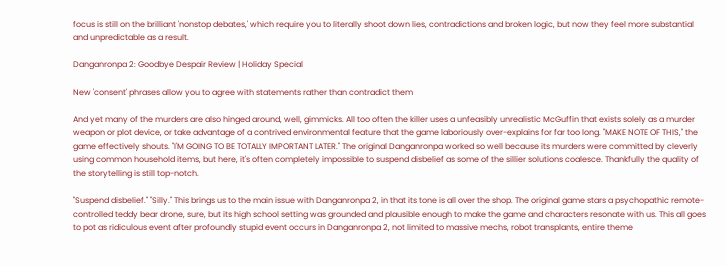focus is still on the brilliant 'nonstop debates,' which require you to literally shoot down lies, contradictions and broken logic, but now they feel more substantial and unpredictable as a result.

Danganronpa 2: Goodbye Despair Review | Holiday Special

New 'consent' phrases allow you to agree with statements rather than contradict them

And yet many of the murders are also hinged around, well, gimmicks. All too often the killer uses a unfeasibly unrealistic McGuffin that exists solely as a murder weapon or plot device, or take advantage of a contrived environmental feature that the game laboriously over-explains for far too long. "MAKE NOTE OF THIS," the game effectively shouts. "I'M GOING TO BE TOTALLY IMPORTANT LATER." The original Danganronpa worked so well because its murders were committed by cleverly using common household items, but here, it's often completely impossible to suspend disbelief as some of the sillier solutions coalesce. Thankfully the quality of the storytelling is still top-notch.

"Suspend disbelief." "Silly." This brings us to the main issue with Danganronpa 2, in that its tone is all over the shop. The original game stars a psychopathic remote-controlled teddy bear drone, sure, but its high school setting was grounded and plausible enough to make the game and characters resonate with us. This all goes to pot as ridiculous event after profoundly stupid event occurs in Danganronpa 2, not limited to massive mechs, robot transplants, entire theme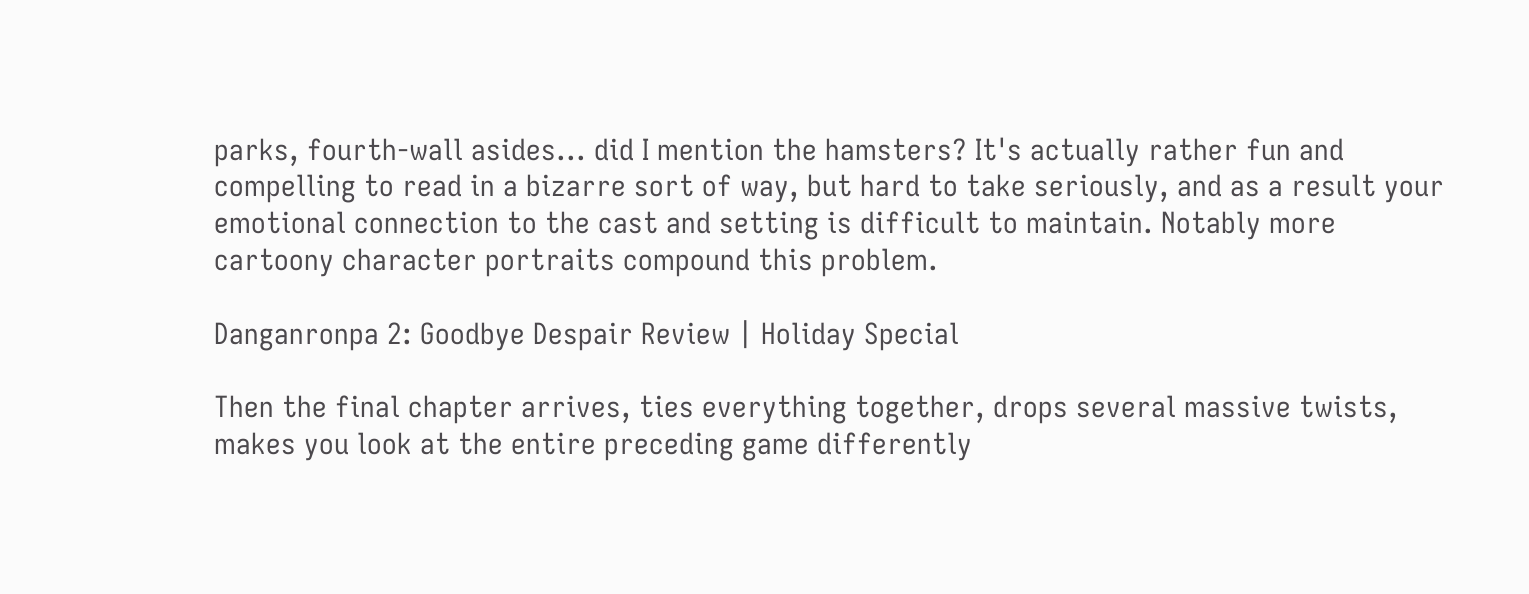parks, fourth-wall asides... did I mention the hamsters? It's actually rather fun and compelling to read in a bizarre sort of way, but hard to take seriously, and as a result your emotional connection to the cast and setting is difficult to maintain. Notably more cartoony character portraits compound this problem.

Danganronpa 2: Goodbye Despair Review | Holiday Special

Then the final chapter arrives, ties everything together, drops several massive twists, makes you look at the entire preceding game differently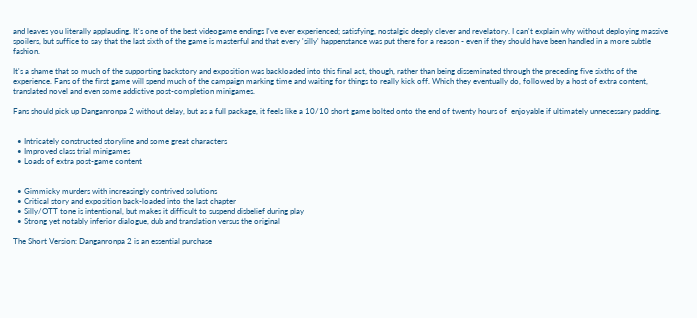and leaves you literally applauding. It's one of the best videogame endings I've ever experienced; satisfying, nostalgic deeply clever and revelatory. I can't explain why without deploying massive spoilers, but suffice to say that the last sixth of the game is masterful and that every 'silly' happenstance was put there for a reason - even if they should have been handled in a more subtle fashion.

It's a shame that so much of the supporting backstory and exposition was backloaded into this final act, though, rather than being disseminated through the preceding five sixths of the experience. Fans of the first game will spend much of the campaign marking time and waiting for things to really kick off. Which they eventually do, followed by a host of extra content, translated novel and even some addictive post-completion minigames.

Fans should pick up Danganronpa 2 without delay, but as a full package, it feels like a 10/10 short game bolted onto the end of twenty hours of  enjoyable if ultimately unnecessary padding.


  • Intricately constructed storyline and some great characters
  • Improved class trial minigames
  • Loads of extra post-game content


  • Gimmicky murders with increasingly contrived solutions
  • Critical story and exposition back-loaded into the last chapter
  • Silly/OTT tone is intentional, but makes it difficult to suspend disbelief during play
  • Strong yet notably inferior dialogue, dub and translation versus the original

The Short Version: Danganronpa 2 is an essential purchase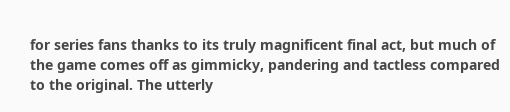for series fans thanks to its truly magnificent final act, but much of the game comes off as gimmicky, pandering and tactless compared to the original. The utterly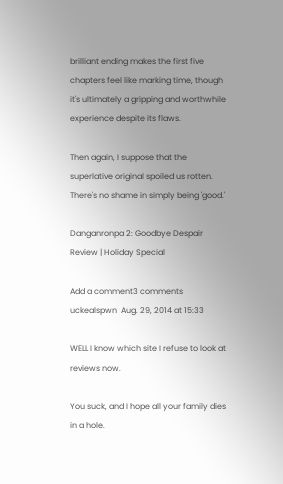brilliant ending makes the first five chapters feel like marking time, though it's ultimately a gripping and worthwhile experience despite its flaws.

Then again, I suppose that the superlative original spoiled us rotten. There's no shame in simply being 'good.'

Danganronpa 2: Goodbye Despair Review | Holiday Special

Add a comment3 comments
uckealspwn  Aug. 29, 2014 at 15:33

WELL I know which site I refuse to look at reviews now.

You suck, and I hope all your family dies in a hole.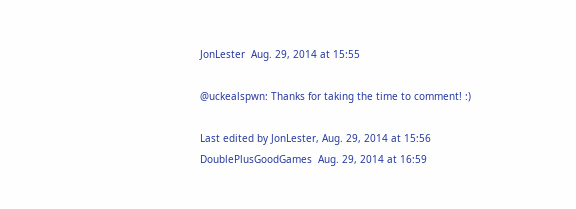JonLester  Aug. 29, 2014 at 15:55

@uckealspwn: Thanks for taking the time to comment! :)

Last edited by JonLester, Aug. 29, 2014 at 15:56
DoublePlusGoodGames  Aug. 29, 2014 at 16:59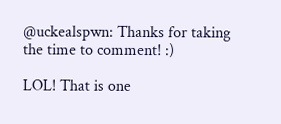@uckealspwn: Thanks for taking the time to comment! :)

LOL! That is one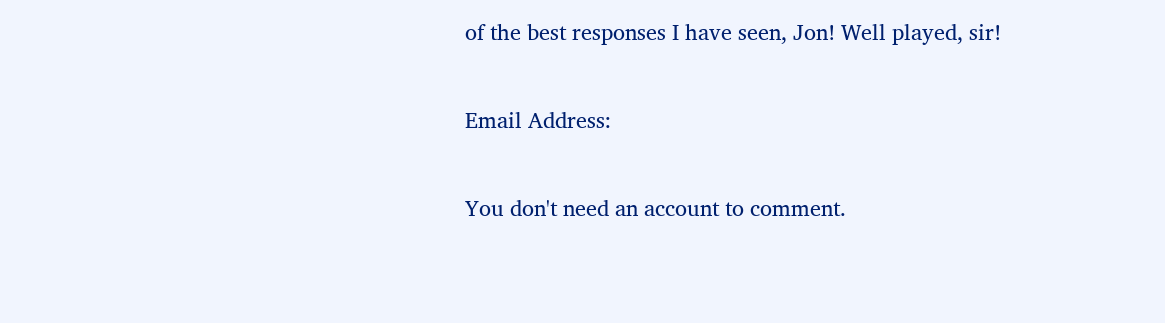of the best responses I have seen, Jon! Well played, sir!

Email Address:

You don't need an account to comment.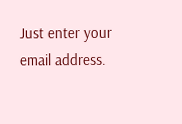Just enter your email address.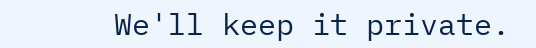We'll keep it private.